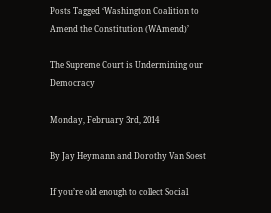Posts Tagged ‘Washington Coalition to Amend the Constitution (WAmend)’

The Supreme Court is Undermining our Democracy

Monday, February 3rd, 2014

By Jay Heymann and Dorothy Van Soest

If you’re old enough to collect Social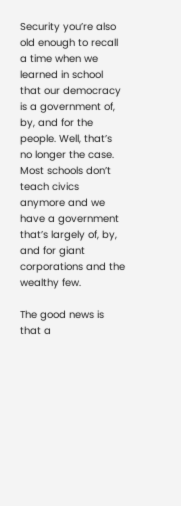Security you’re also old enough to recall a time when we learned in school that our democracy is a government of, by, and for the people. Well, that’s no longer the case. Most schools don’t teach civics anymore and we have a government that’s largely of, by, and for giant corporations and the wealthy few.

The good news is that a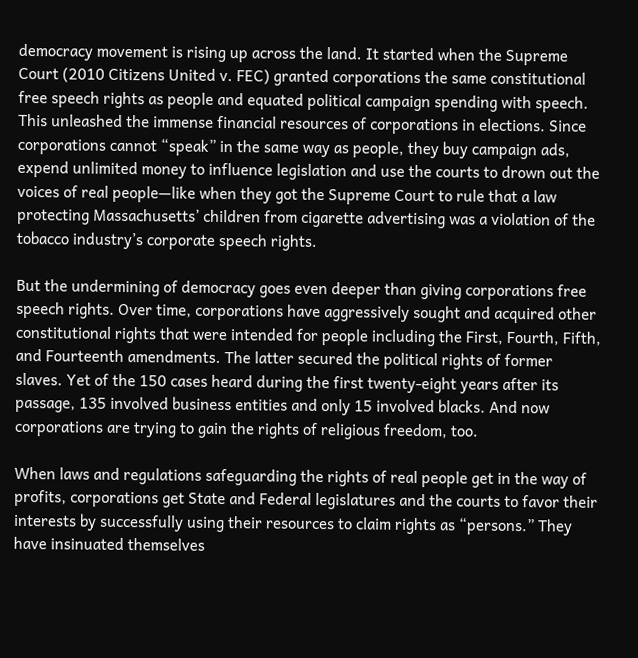democracy movement is rising up across the land. It started when the Supreme Court (2010 Citizens United v. FEC) granted corporations the same constitutional free speech rights as people and equated political campaign spending with speech. This unleashed the immense financial resources of corporations in elections. Since corporations cannot “speak” in the same way as people, they buy campaign ads, expend unlimited money to influence legislation and use the courts to drown out the voices of real people—like when they got the Supreme Court to rule that a law protecting Massachusetts’ children from cigarette advertising was a violation of the tobacco industry’s corporate speech rights.

But the undermining of democracy goes even deeper than giving corporations free speech rights. Over time, corporations have aggressively sought and acquired other constitutional rights that were intended for people including the First, Fourth, Fifth, and Fourteenth amendments. The latter secured the political rights of former slaves. Yet of the 150 cases heard during the first twenty-eight years after its passage, 135 involved business entities and only 15 involved blacks. And now corporations are trying to gain the rights of religious freedom, too.

When laws and regulations safeguarding the rights of real people get in the way of profits, corporations get State and Federal legislatures and the courts to favor their interests by successfully using their resources to claim rights as “persons.” They have insinuated themselves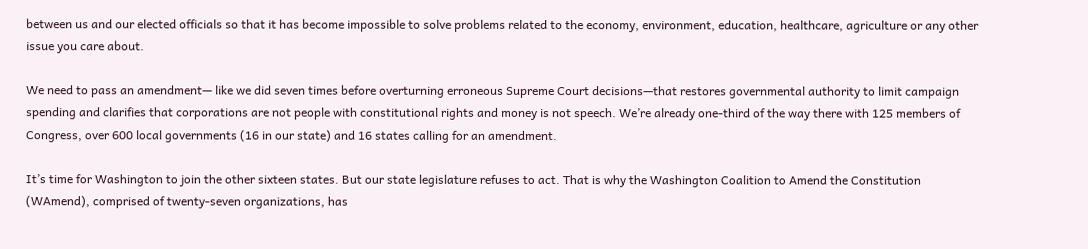between us and our elected officials so that it has become impossible to solve problems related to the economy, environment, education, healthcare, agriculture or any other issue you care about.

We need to pass an amendment— like we did seven times before overturning erroneous Supreme Court decisions—that restores governmental authority to limit campaign spending and clarifies that corporations are not people with constitutional rights and money is not speech. We’re already one-third of the way there with 125 members of Congress, over 600 local governments (16 in our state) and 16 states calling for an amendment.

It’s time for Washington to join the other sixteen states. But our state legislature refuses to act. That is why the Washington Coalition to Amend the Constitution (WAmend), comprised of twenty-seven organizations, has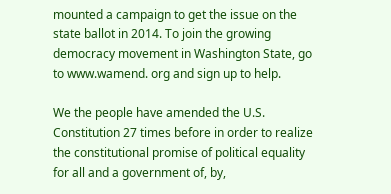mounted a campaign to get the issue on the state ballot in 2014. To join the growing democracy movement in Washington State, go to www.wamend. org and sign up to help.

We the people have amended the U.S. Constitution 27 times before in order to realize the constitutional promise of political equality for all and a government of, by,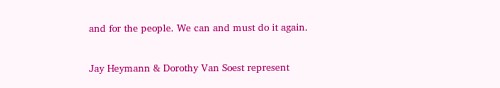and for the people. We can and must do it again.

Jay Heymann & Dorothy Van Soest represent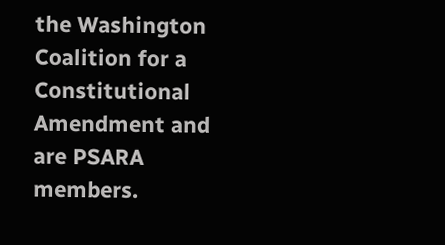the Washington Coalition for a Constitutional Amendment and are PSARA members.